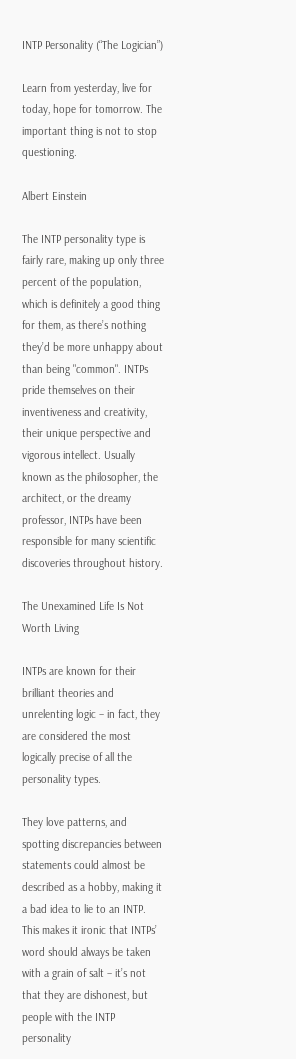INTP Personality (“The Logician”)

Learn from yesterday, live for today, hope for tomorrow. The important thing is not to stop questioning.

Albert Einstein

The INTP personality type is fairly rare, making up only three percent of the population, which is definitely a good thing for them, as there’s nothing they’d be more unhappy about than being "common". INTPs pride themselves on their inventiveness and creativity, their unique perspective and vigorous intellect. Usually known as the philosopher, the architect, or the dreamy professor, INTPs have been responsible for many scientific discoveries throughout history.

The Unexamined Life Is Not Worth Living

INTPs are known for their brilliant theories and unrelenting logic – in fact, they are considered the most logically precise of all the personality types.

They love patterns, and spotting discrepancies between statements could almost be described as a hobby, making it a bad idea to lie to an INTP. This makes it ironic that INTPs’ word should always be taken with a grain of salt – it’s not that they are dishonest, but people with the INTP personality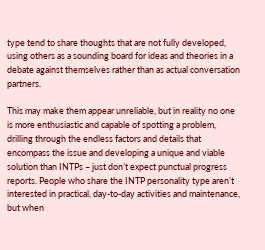type tend to share thoughts that are not fully developed, using others as a sounding board for ideas and theories in a debate against themselves rather than as actual conversation partners.

This may make them appear unreliable, but in reality no one is more enthusiastic and capable of spotting a problem, drilling through the endless factors and details that encompass the issue and developing a unique and viable solution than INTPs – just don’t expect punctual progress reports. People who share the INTP personality type aren’t interested in practical, day-to-day activities and maintenance, but when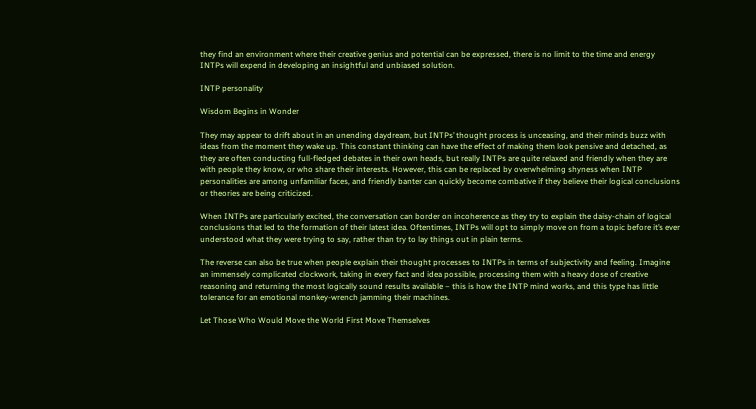they find an environment where their creative genius and potential can be expressed, there is no limit to the time and energy INTPs will expend in developing an insightful and unbiased solution.

INTP personality

Wisdom Begins in Wonder

They may appear to drift about in an unending daydream, but INTPs’ thought process is unceasing, and their minds buzz with ideas from the moment they wake up. This constant thinking can have the effect of making them look pensive and detached, as they are often conducting full-fledged debates in their own heads, but really INTPs are quite relaxed and friendly when they are with people they know, or who share their interests. However, this can be replaced by overwhelming shyness when INTP personalities are among unfamiliar faces, and friendly banter can quickly become combative if they believe their logical conclusions or theories are being criticized.

When INTPs are particularly excited, the conversation can border on incoherence as they try to explain the daisy-chain of logical conclusions that led to the formation of their latest idea. Oftentimes, INTPs will opt to simply move on from a topic before it’s ever understood what they were trying to say, rather than try to lay things out in plain terms.

The reverse can also be true when people explain their thought processes to INTPs in terms of subjectivity and feeling. Imagine an immensely complicated clockwork, taking in every fact and idea possible, processing them with a heavy dose of creative reasoning and returning the most logically sound results available – this is how the INTP mind works, and this type has little tolerance for an emotional monkey-wrench jamming their machines.

Let Those Who Would Move the World First Move Themselves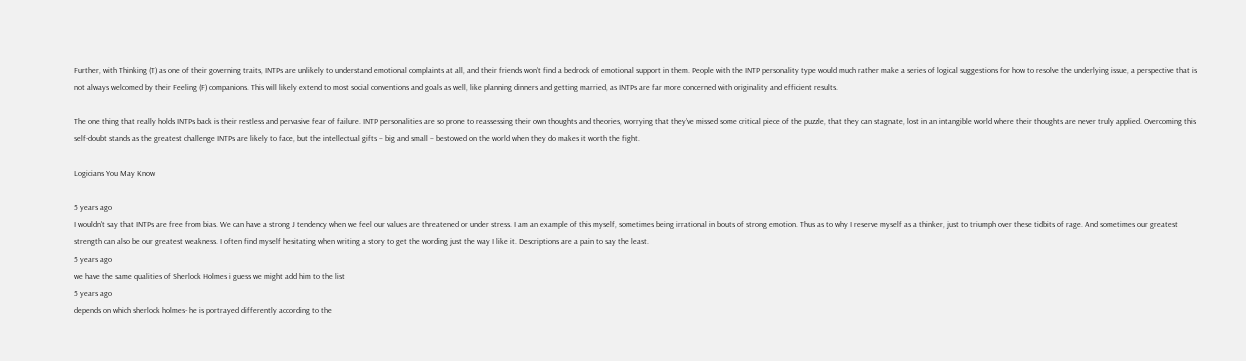Further, with Thinking (T) as one of their governing traits, INTPs are unlikely to understand emotional complaints at all, and their friends won’t find a bedrock of emotional support in them. People with the INTP personality type would much rather make a series of logical suggestions for how to resolve the underlying issue, a perspective that is not always welcomed by their Feeling (F) companions. This will likely extend to most social conventions and goals as well, like planning dinners and getting married, as INTPs are far more concerned with originality and efficient results.

The one thing that really holds INTPs back is their restless and pervasive fear of failure. INTP personalities are so prone to reassessing their own thoughts and theories, worrying that they’ve missed some critical piece of the puzzle, that they can stagnate, lost in an intangible world where their thoughts are never truly applied. Overcoming this self-doubt stands as the greatest challenge INTPs are likely to face, but the intellectual gifts – big and small – bestowed on the world when they do makes it worth the fight.

Logicians You May Know

5 years ago
I wouldn't say that INTPs are free from bias. We can have a strong J tendency when we feel our values are threatened or under stress. I am an example of this myself, sometimes being irrational in bouts of strong emotion. Thus as to why I reserve myself as a thinker, just to triumph over these tidbits of rage. And sometimes our greatest strength can also be our greatest weakness. I often find myself hesitating when writing a story to get the wording just the way I like it. Descriptions are a pain to say the least.
5 years ago
we have the same qualities of Sherlock Holmes i guess we might add him to the list
5 years ago
depends on which sherlock holmes- he is portrayed differently according to the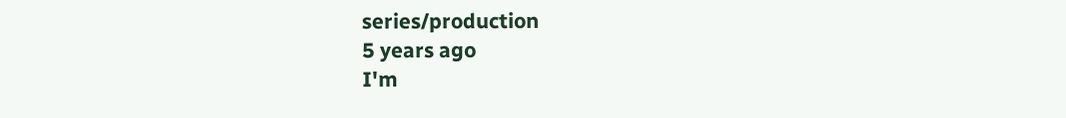series/production
5 years ago
I'm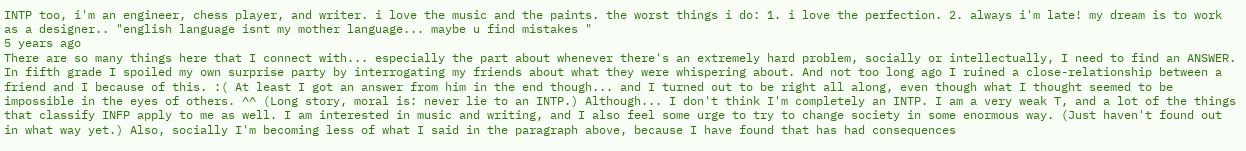INTP too, i'm an engineer, chess player, and writer. i love the music and the paints. the worst things i do: 1. i love the perfection. 2. always i'm late! my dream is to work as a designer.. "english language isnt my mother language... maybe u find mistakes "
5 years ago
There are so many things here that I connect with... especially the part about whenever there's an extremely hard problem, socially or intellectually, I need to find an ANSWER. In fifth grade I spoiled my own surprise party by interrogating my friends about what they were whispering about. And not too long ago I ruined a close-relationship between a friend and I because of this. :( At least I got an answer from him in the end though... and I turned out to be right all along, even though what I thought seemed to be impossible in the eyes of others. ^^ (Long story, moral is: never lie to an INTP.) Although... I don't think I'm completely an INTP. I am a very weak T, and a lot of the things that classify INFP apply to me as well. I am interested in music and writing, and I also feel some urge to try to change society in some enormous way. (Just haven't found out in what way yet.) Also, socially I'm becoming less of what I said in the paragraph above, because I have found that has had consequences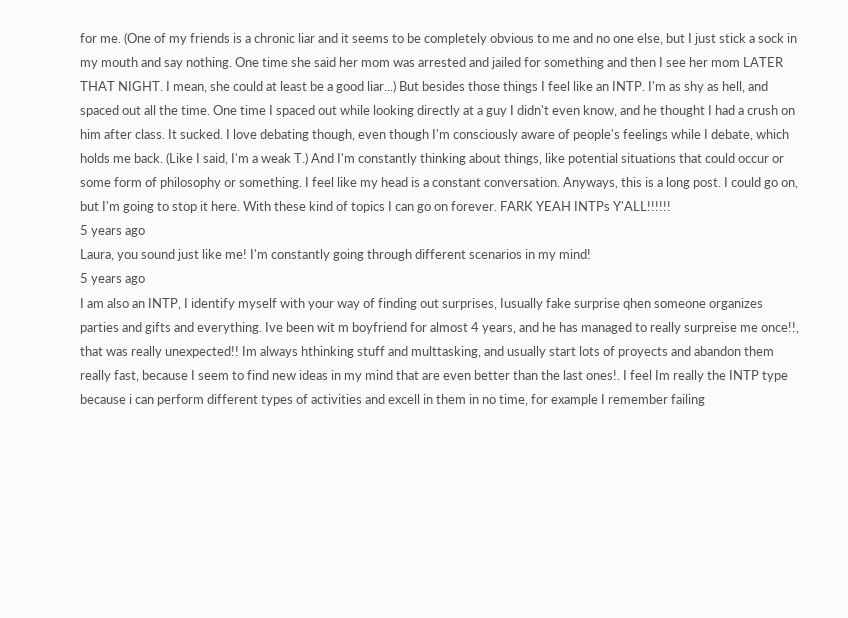for me. (One of my friends is a chronic liar and it seems to be completely obvious to me and no one else, but I just stick a sock in my mouth and say nothing. One time she said her mom was arrested and jailed for something and then I see her mom LATER THAT NIGHT. I mean, she could at least be a good liar...) But besides those things I feel like an INTP. I'm as shy as hell, and spaced out all the time. One time I spaced out while looking directly at a guy I didn't even know, and he thought I had a crush on him after class. It sucked. I love debating though, even though I'm consciously aware of people's feelings while I debate, which holds me back. (Like I said, I'm a weak T.) And I'm constantly thinking about things, like potential situations that could occur or some form of philosophy or something. I feel like my head is a constant conversation. Anyways, this is a long post. I could go on, but I'm going to stop it here. With these kind of topics I can go on forever. FARK YEAH INTPs Y'ALL!!!!!!
5 years ago
Laura, you sound just like me! I'm constantly going through different scenarios in my mind!
5 years ago
I am also an INTP, I identify myself with your way of finding out surprises, Iusually fake surprise qhen someone organizes parties and gifts and everything. Ive been wit m boyfriend for almost 4 years, and he has managed to really surpreise me once!!, that was really unexpected!! Im always hthinking stuff and multtasking, and usually start lots of proyects and abandon them really fast, because I seem to find new ideas in my mind that are even better than the last ones!. I feel Im really the INTP type because i can perform different types of activities and excell in them in no time, for example I remember failing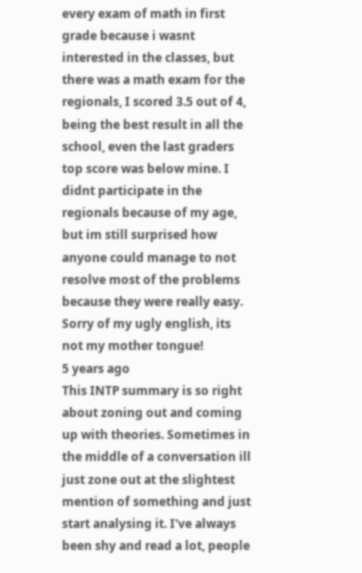every exam of math in first grade because i wasnt interested in the classes, but there was a math exam for the regionals, I scored 3.5 out of 4, being the best result in all the school, even the last graders top score was below mine. I didnt participate in the regionals because of my age, but im still surprised how anyone could manage to not resolve most of the problems because they were really easy. Sorry of my ugly english, its not my mother tongue!
5 years ago
This INTP summary is so right about zoning out and coming up with theories. Sometimes in the middle of a conversation ill just zone out at the slightest mention of something and just start analysing it. I've always been shy and read a lot, people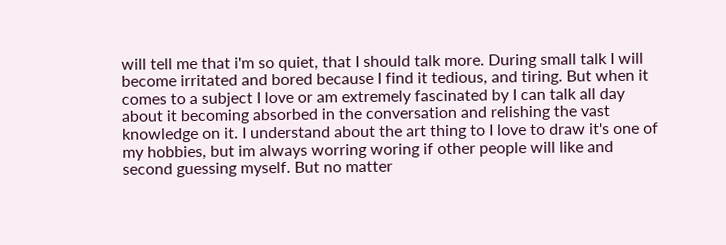will tell me that i'm so quiet, that I should talk more. During small talk I will become irritated and bored because I find it tedious, and tiring. But when it comes to a subject I love or am extremely fascinated by I can talk all day about it becoming absorbed in the conversation and relishing the vast knowledge on it. I understand about the art thing to I love to draw it's one of my hobbies, but im always worring woring if other people will like and second guessing myself. But no matter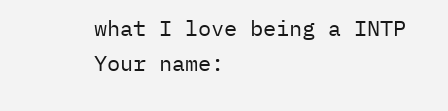what I love being a INTP
Your name: